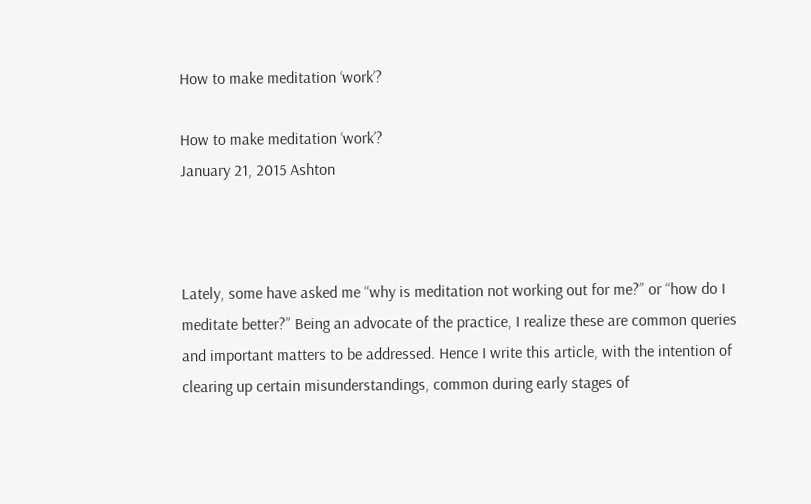How to make meditation ‘work’?

How to make meditation ‘work’?
January 21, 2015 Ashton



Lately, some have asked me “why is meditation not working out for me?” or “how do I meditate better?” Being an advocate of the practice, I realize these are common queries and important matters to be addressed. Hence I write this article, with the intention of clearing up certain misunderstandings, common during early stages of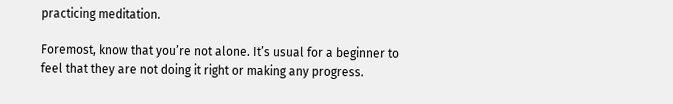practicing meditation.

Foremost, know that you’re not alone. It’s usual for a beginner to feel that they are not doing it right or making any progress.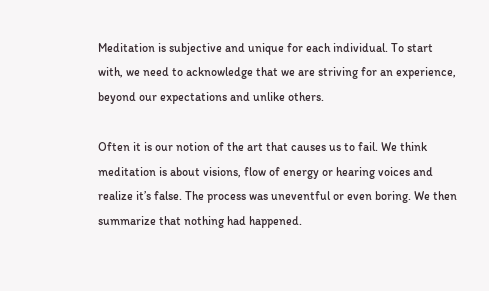Meditation is subjective and unique for each individual. To start with, we need to acknowledge that we are striving for an experience, beyond our expectations and unlike others.

Often it is our notion of the art that causes us to fail. We think meditation is about visions, flow of energy or hearing voices and realize it’s false. The process was uneventful or even boring. We then summarize that nothing had happened.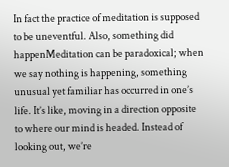In fact the practice of meditation is supposed to be uneventful. Also, something did happenMeditation can be paradoxical; when we say nothing is happening, something unusual yet familiar has occurred in one’s life. It’s like, moving in a direction opposite to where our mind is headed. Instead of looking out, we’re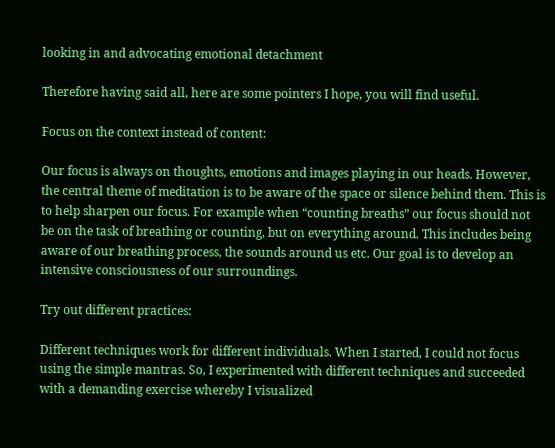looking in and advocating emotional detachment

Therefore having said all, here are some pointers I hope, you will find useful.

Focus on the context instead of content:

Our focus is always on thoughts, emotions and images playing in our heads. However, the central theme of meditation is to be aware of the space or silence behind them. This is to help sharpen our focus. For example when “counting breaths” our focus should not be on the task of breathing or counting, but on everything around. This includes being aware of our breathing process, the sounds around us etc. Our goal is to develop an intensive consciousness of our surroundings.

Try out different practices:

Different techniques work for different individuals. When I started, I could not focus using the simple mantras. So, I experimented with different techniques and succeeded with a demanding exercise whereby I visualized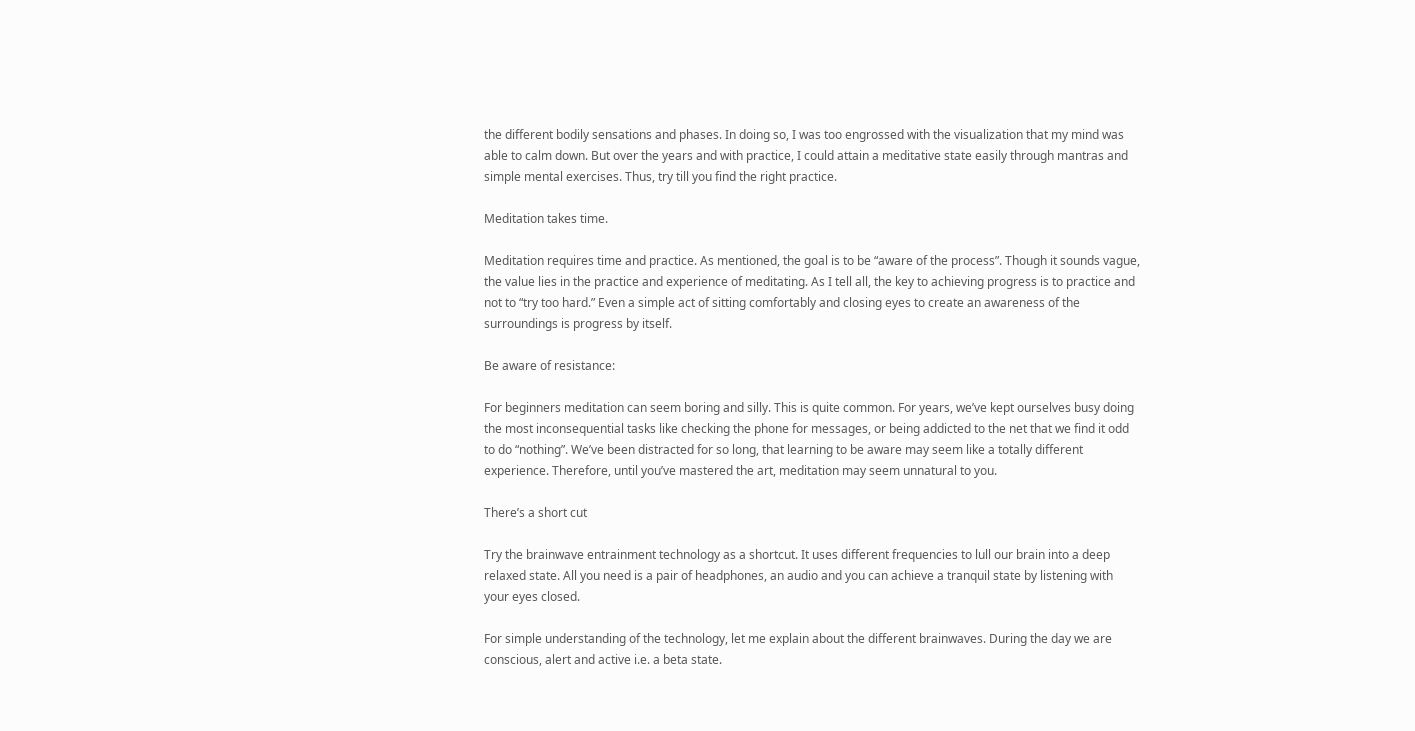the different bodily sensations and phases. In doing so, I was too engrossed with the visualization that my mind was able to calm down. But over the years and with practice, I could attain a meditative state easily through mantras and simple mental exercises. Thus, try till you find the right practice.

Meditation takes time.

Meditation requires time and practice. As mentioned, the goal is to be “aware of the process”. Though it sounds vague, the value lies in the practice and experience of meditating. As I tell all, the key to achieving progress is to practice and not to “try too hard.” Even a simple act of sitting comfortably and closing eyes to create an awareness of the surroundings is progress by itself.

Be aware of resistance:

For beginners meditation can seem boring and silly. This is quite common. For years, we’ve kept ourselves busy doing the most inconsequential tasks like checking the phone for messages, or being addicted to the net that we find it odd to do “nothing”. We’ve been distracted for so long, that learning to be aware may seem like a totally different experience. Therefore, until you’ve mastered the art, meditation may seem unnatural to you.

There’s a short cut

Try the brainwave entrainment technology as a shortcut. It uses different frequencies to lull our brain into a deep relaxed state. All you need is a pair of headphones, an audio and you can achieve a tranquil state by listening with your eyes closed.

For simple understanding of the technology, let me explain about the different brainwaves. During the day we are conscious, alert and active i.e. a beta state.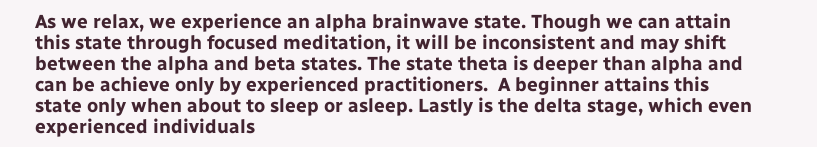As we relax, we experience an alpha brainwave state. Though we can attain this state through focused meditation, it will be inconsistent and may shift between the alpha and beta states. The state theta is deeper than alpha and can be achieve only by experienced practitioners.  A beginner attains this state only when about to sleep or asleep. Lastly is the delta stage, which even experienced individuals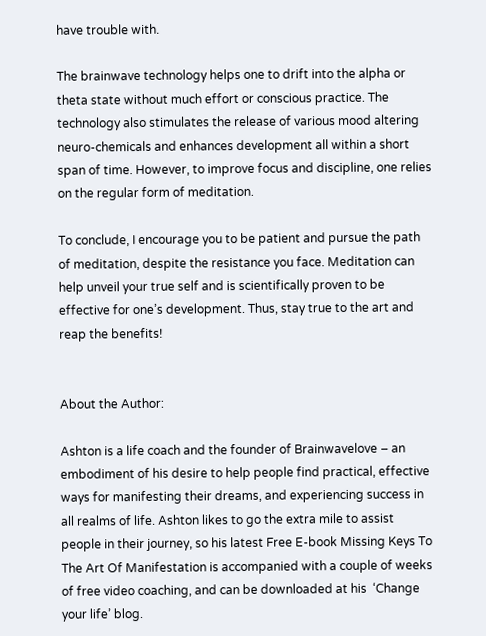have trouble with.

The brainwave technology helps one to drift into the alpha or theta state without much effort or conscious practice. The technology also stimulates the release of various mood altering neuro-chemicals and enhances development all within a short span of time. However, to improve focus and discipline, one relies on the regular form of meditation.

To conclude, I encourage you to be patient and pursue the path of meditation, despite the resistance you face. Meditation can help unveil your true self and is scientifically proven to be effective for one’s development. Thus, stay true to the art and reap the benefits!


About the Author:

Ashton is a life coach and the founder of Brainwavelove – an embodiment of his desire to help people find practical, effective ways for manifesting their dreams, and experiencing success in all realms of life. Ashton likes to go the extra mile to assist people in their journey, so his latest Free E-book Missing Keys To The Art Of Manifestation is accompanied with a couple of weeks of free video coaching, and can be downloaded at his  ‘Change your life’ blog.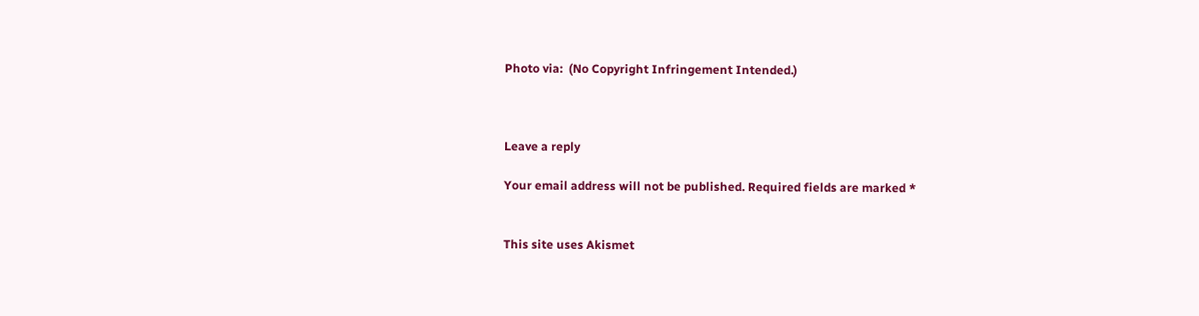Photo via:  (No Copyright Infringement Intended.)



Leave a reply

Your email address will not be published. Required fields are marked *


This site uses Akismet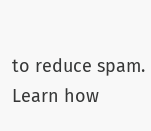to reduce spam. Learn how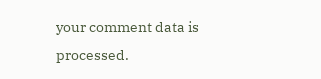your comment data is processed.